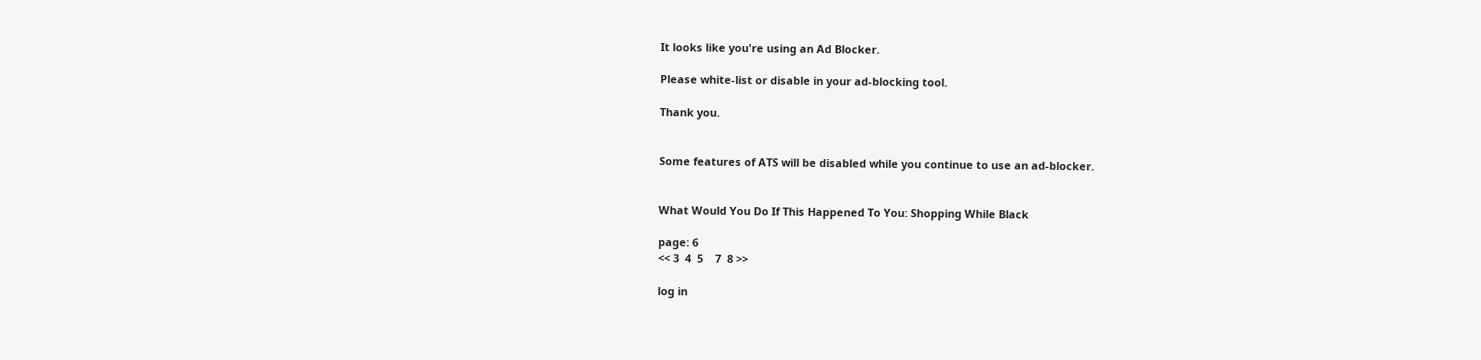It looks like you're using an Ad Blocker.

Please white-list or disable in your ad-blocking tool.

Thank you.


Some features of ATS will be disabled while you continue to use an ad-blocker.


What Would You Do If This Happened To You: Shopping While Black

page: 6
<< 3  4  5    7  8 >>

log in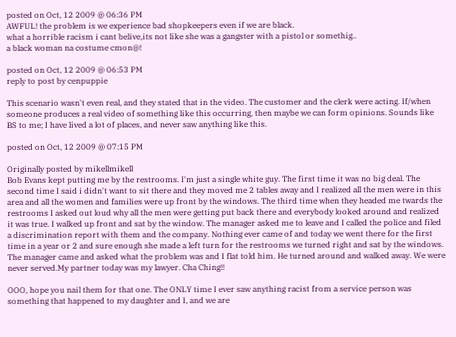posted on Oct, 12 2009 @ 06:36 PM
AWFUL! the problem is we experience bad shopkeepers even if we are black.
what a horrible racism i cant belive,its not like she was a gangster with a pistol or somethig..
a black woman na costume cmon@!

posted on Oct, 12 2009 @ 06:53 PM
reply to post by cenpuppie

This scenario wasn't even real, and they stated that in the video. The customer and the clerk were acting. If/when someone produces a real video of something like this occurring, then maybe we can form opinions. Sounds like BS to me; I have lived a lot of places, and never saw anything like this.

posted on Oct, 12 2009 @ 07:15 PM

Originally posted by mikellmikell
Bob Evans kept putting me by the restrooms. I'm just a single white guy. The first time it was no big deal. The second time I said i didn't want to sit there and they moved me 2 tables away and I realized all the men were in this area and all the women and families were up front by the windows. The third time when they headed me twards the restrooms I asked out loud why all the men were getting put back there and everybody looked around and realized it was true. I walked up front and sat by the window. The manager asked me to leave and I called the police and filed a discrimination report with them and the company. Nothing ever came of and today we went there for the first time in a year or 2 and sure enough she made a left turn for the restrooms we turned right and sat by the windows. The manager came and asked what the problem was and I flat told him. He turned around and walked away. We were never served.My partner today was my lawyer. Cha Ching!!

OOO, hope you nail them for that one. The ONLY time I ever saw anything racist from a service person was something that happened to my daughter and I, and we are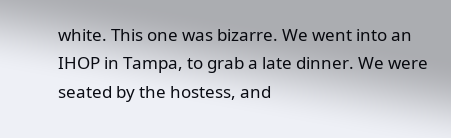white. This one was bizarre. We went into an IHOP in Tampa, to grab a late dinner. We were seated by the hostess, and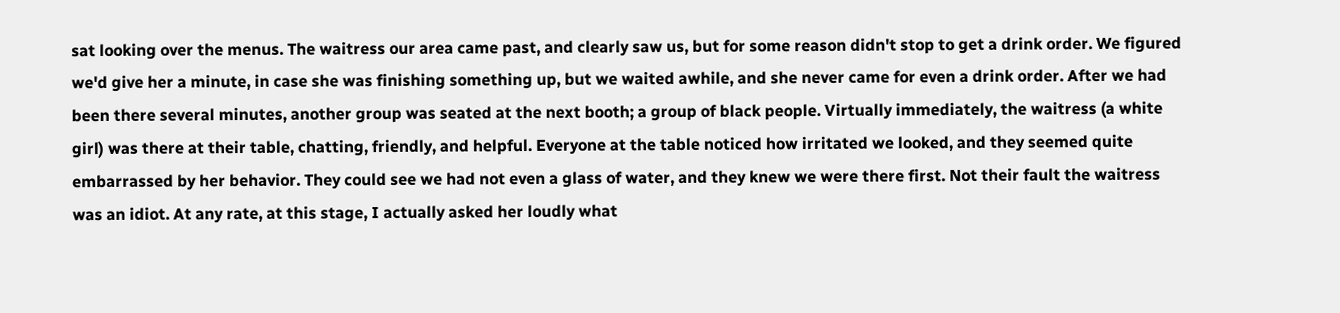sat looking over the menus. The waitress our area came past, and clearly saw us, but for some reason didn't stop to get a drink order. We figured we'd give her a minute, in case she was finishing something up, but we waited awhile, and she never came for even a drink order. After we had been there several minutes, another group was seated at the next booth; a group of black people. Virtually immediately, the waitress (a white girl) was there at their table, chatting, friendly, and helpful. Everyone at the table noticed how irritated we looked, and they seemed quite embarrassed by her behavior. They could see we had not even a glass of water, and they knew we were there first. Not their fault the waitress was an idiot. At any rate, at this stage, I actually asked her loudly what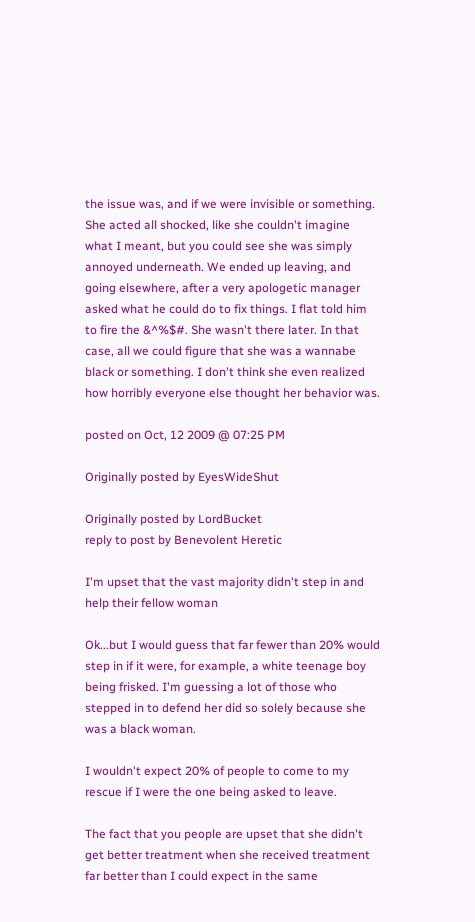the issue was, and if we were invisible or something. She acted all shocked, like she couldn't imagine what I meant, but you could see she was simply annoyed underneath. We ended up leaving, and going elsewhere, after a very apologetic manager asked what he could do to fix things. I flat told him to fire the &^%$#. She wasn't there later. In that case, all we could figure that she was a wannabe black or something. I don't think she even realized how horribly everyone else thought her behavior was.

posted on Oct, 12 2009 @ 07:25 PM

Originally posted by EyesWideShut

Originally posted by LordBucket
reply to post by Benevolent Heretic

I'm upset that the vast majority didn't step in and help their fellow woman

Ok...but I would guess that far fewer than 20% would step in if it were, for example, a white teenage boy being frisked. I'm guessing a lot of those who stepped in to defend her did so solely because she was a black woman.

I wouldn't expect 20% of people to come to my rescue if I were the one being asked to leave.

The fact that you people are upset that she didn't get better treatment when she received treatment far better than I could expect in the same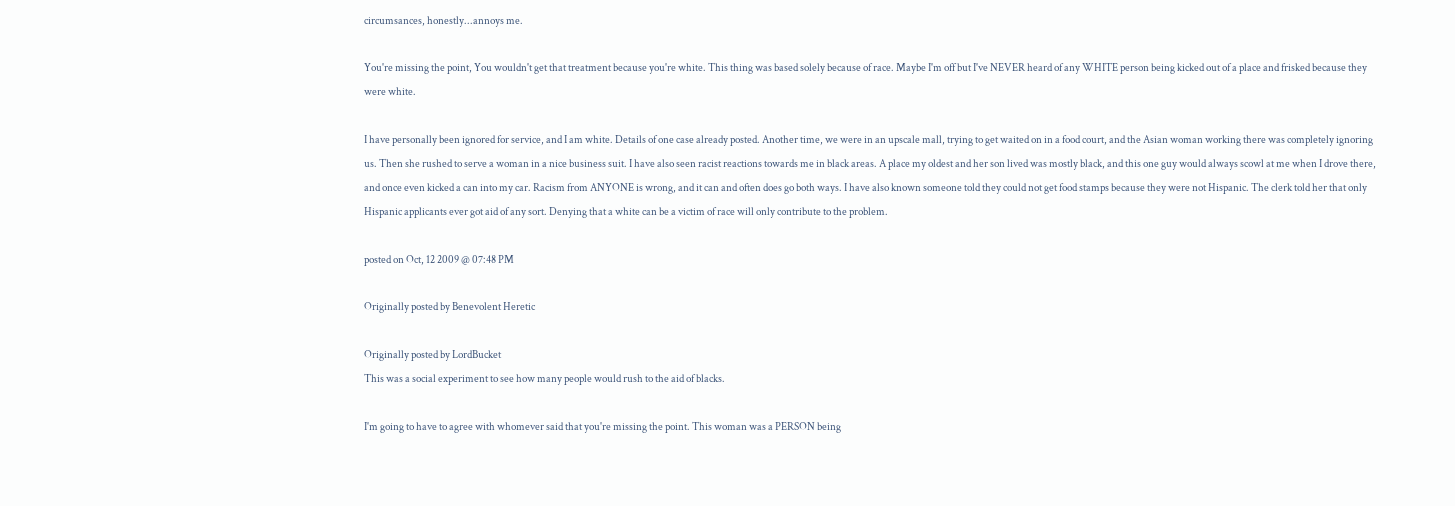circumsances, honestly...annoys me.

You're missing the point, You wouldn't get that treatment because you're white. This thing was based solely because of race. Maybe I'm off but I've NEVER heard of any WHITE person being kicked out of a place and frisked because they were white.

I have personally been ignored for service, and I am white. Details of one case already posted. Another time, we were in an upscale mall, trying to get waited on in a food court, and the Asian woman working there was completely ignoring us. Then she rushed to serve a woman in a nice business suit. I have also seen racist reactions towards me in black areas. A place my oldest and her son lived was mostly black, and this one guy would always scowl at me when I drove there, and once even kicked a can into my car. Racism from ANYONE is wrong, and it can and often does go both ways. I have also known someone told they could not get food stamps because they were not Hispanic. The clerk told her that only Hispanic applicants ever got aid of any sort. Denying that a white can be a victim of race will only contribute to the problem.

posted on Oct, 12 2009 @ 07:48 PM

Originally posted by Benevolent Heretic

Originally posted by LordBucket
This was a social experiment to see how many people would rush to the aid of blacks.

I'm going to have to agree with whomever said that you're missing the point. This woman was a PERSON being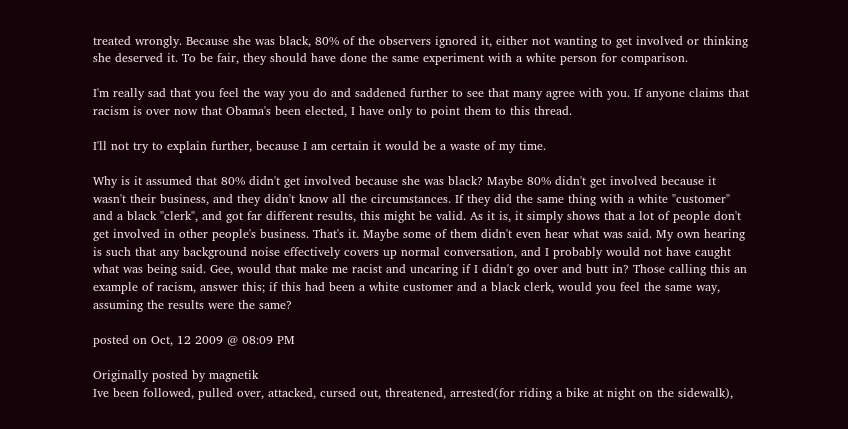treated wrongly. Because she was black, 80% of the observers ignored it, either not wanting to get involved or thinking she deserved it. To be fair, they should have done the same experiment with a white person for comparison.

I'm really sad that you feel the way you do and saddened further to see that many agree with you. If anyone claims that racism is over now that Obama's been elected, I have only to point them to this thread.

I'll not try to explain further, because I am certain it would be a waste of my time.

Why is it assumed that 80% didn't get involved because she was black? Maybe 80% didn't get involved because it wasn't their business, and they didn't know all the circumstances. If they did the same thing with a white "customer" and a black "clerk", and got far different results, this might be valid. As it is, it simply shows that a lot of people don't get involved in other people's business. That's it. Maybe some of them didn't even hear what was said. My own hearing is such that any background noise effectively covers up normal conversation, and I probably would not have caught what was being said. Gee, would that make me racist and uncaring if I didn't go over and butt in? Those calling this an example of racism, answer this; if this had been a white customer and a black clerk, would you feel the same way, assuming the results were the same?

posted on Oct, 12 2009 @ 08:09 PM

Originally posted by magnetik
Ive been followed, pulled over, attacked, cursed out, threatened, arrested(for riding a bike at night on the sidewalk),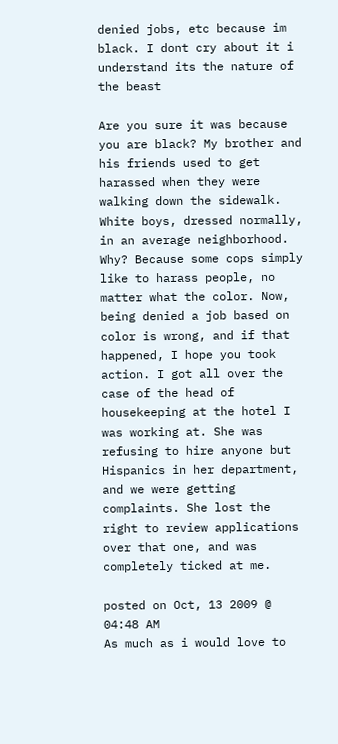denied jobs, etc because im black. I dont cry about it i understand its the nature of the beast

Are you sure it was because you are black? My brother and his friends used to get harassed when they were walking down the sidewalk. White boys, dressed normally, in an average neighborhood. Why? Because some cops simply like to harass people, no matter what the color. Now, being denied a job based on color is wrong, and if that happened, I hope you took action. I got all over the case of the head of housekeeping at the hotel I was working at. She was refusing to hire anyone but Hispanics in her department, and we were getting complaints. She lost the right to review applications over that one, and was completely ticked at me.

posted on Oct, 13 2009 @ 04:48 AM
As much as i would love to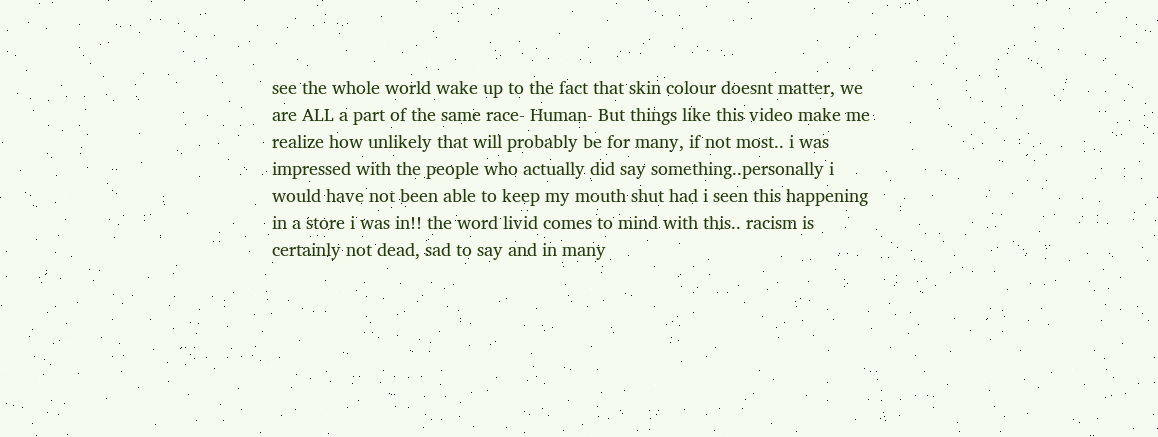see the whole world wake up to the fact that skin colour doesnt matter, we are ALL a part of the same race- Human- But things like this video make me realize how unlikely that will probably be for many, if not most.. i was impressed with the people who actually did say something..personally i would have not been able to keep my mouth shut had i seen this happening in a store i was in!! the word livid comes to mind with this.. racism is certainly not dead, sad to say and in many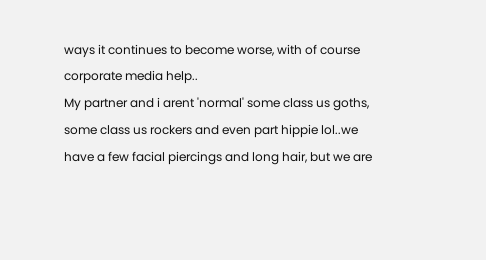ways it continues to become worse, with of course corporate media help..
My partner and i arent 'normal' some class us goths, some class us rockers and even part hippie lol..we have a few facial piercings and long hair, but we are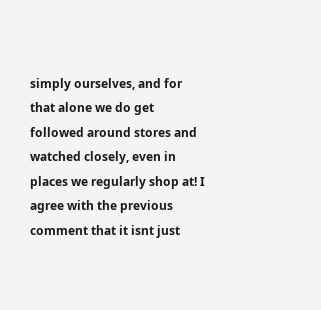simply ourselves, and for that alone we do get followed around stores and watched closely, even in places we regularly shop at! I agree with the previous comment that it isnt just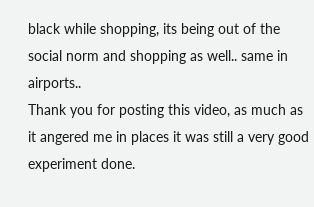black while shopping, its being out of the social norm and shopping as well.. same in airports..
Thank you for posting this video, as much as it angered me in places it was still a very good experiment done.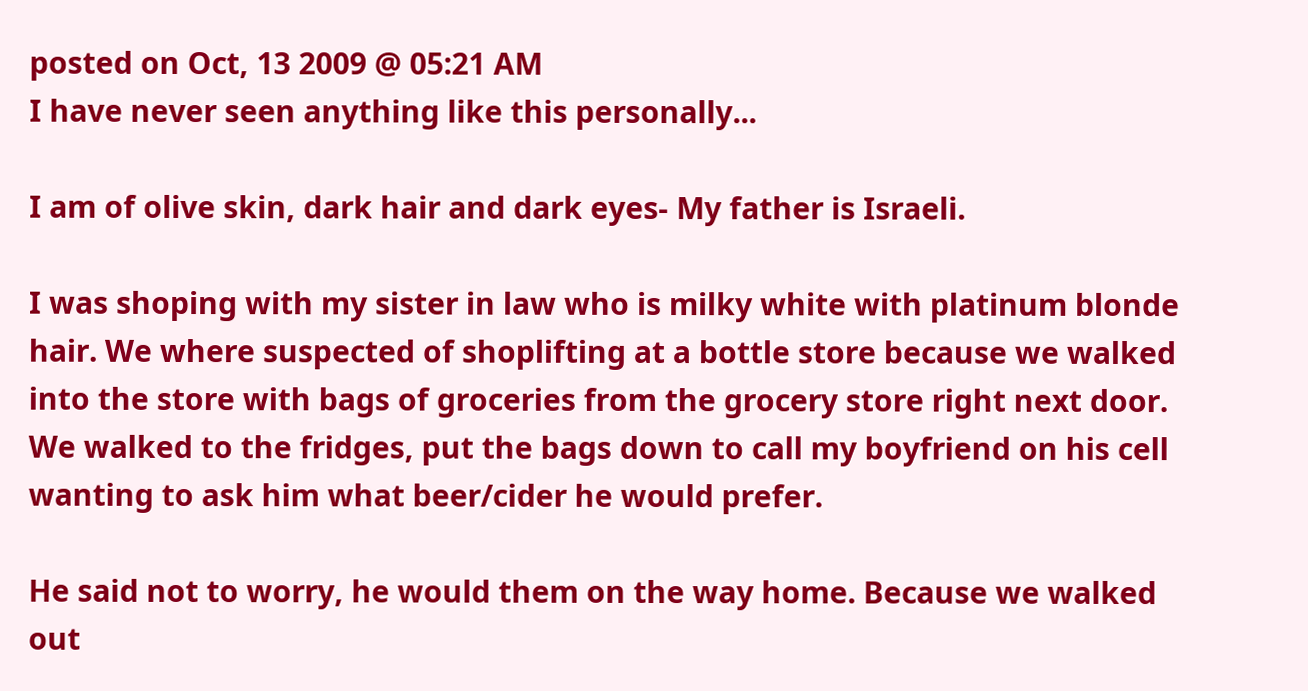posted on Oct, 13 2009 @ 05:21 AM
I have never seen anything like this personally...

I am of olive skin, dark hair and dark eyes- My father is Israeli.

I was shoping with my sister in law who is milky white with platinum blonde hair. We where suspected of shoplifting at a bottle store because we walked into the store with bags of groceries from the grocery store right next door. We walked to the fridges, put the bags down to call my boyfriend on his cell wanting to ask him what beer/cider he would prefer.

He said not to worry, he would them on the way home. Because we walked out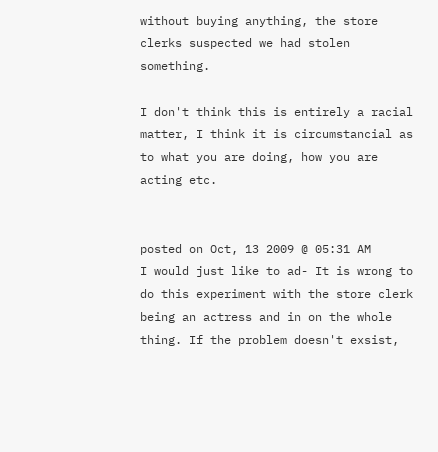without buying anything, the store clerks suspected we had stolen something.

I don't think this is entirely a racial matter, I think it is circumstancial as to what you are doing, how you are acting etc.


posted on Oct, 13 2009 @ 05:31 AM
I would just like to ad- It is wrong to do this experiment with the store clerk being an actress and in on the whole thing. If the problem doesn't exsist,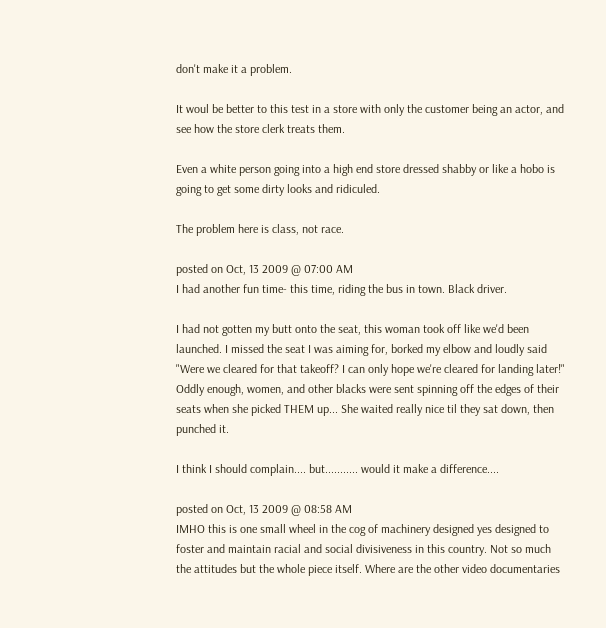don't make it a problem.

It woul be better to this test in a store with only the customer being an actor, and see how the store clerk treats them.

Even a white person going into a high end store dressed shabby or like a hobo is going to get some dirty looks and ridiculed.

The problem here is class, not race.

posted on Oct, 13 2009 @ 07:00 AM
I had another fun time- this time, riding the bus in town. Black driver.

I had not gotten my butt onto the seat, this woman took off like we'd been launched. I missed the seat I was aiming for, borked my elbow and loudly said "Were we cleared for that takeoff? I can only hope we're cleared for landing later!" Oddly enough, women, and other blacks were sent spinning off the edges of their seats when she picked THEM up... She waited really nice til they sat down, then punched it.

I think I should complain.... but........... would it make a difference....

posted on Oct, 13 2009 @ 08:58 AM
IMHO this is one small wheel in the cog of machinery designed yes designed to foster and maintain racial and social divisiveness in this country. Not so much the attitudes but the whole piece itself. Where are the other video documentaries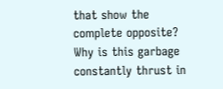that show the complete opposite? Why is this garbage constantly thrust in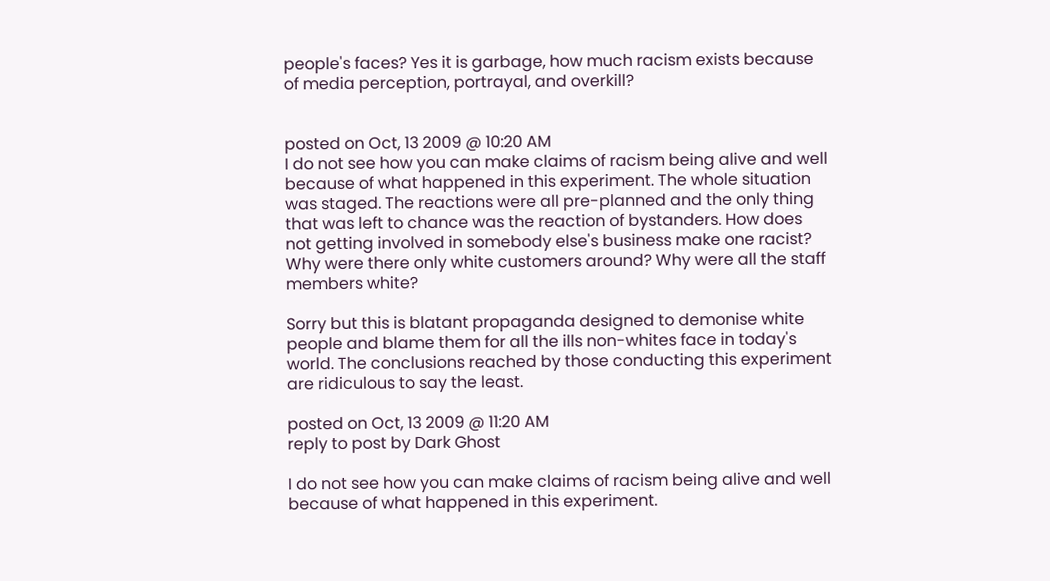people's faces? Yes it is garbage, how much racism exists because of media perception, portrayal, and overkill?


posted on Oct, 13 2009 @ 10:20 AM
I do not see how you can make claims of racism being alive and well because of what happened in this experiment. The whole situation was staged. The reactions were all pre-planned and the only thing that was left to chance was the reaction of bystanders. How does not getting involved in somebody else's business make one racist? Why were there only white customers around? Why were all the staff members white?

Sorry but this is blatant propaganda designed to demonise white people and blame them for all the ills non-whites face in today's world. The conclusions reached by those conducting this experiment are ridiculous to say the least.

posted on Oct, 13 2009 @ 11:20 AM
reply to post by Dark Ghost

I do not see how you can make claims of racism being alive and well because of what happened in this experiment.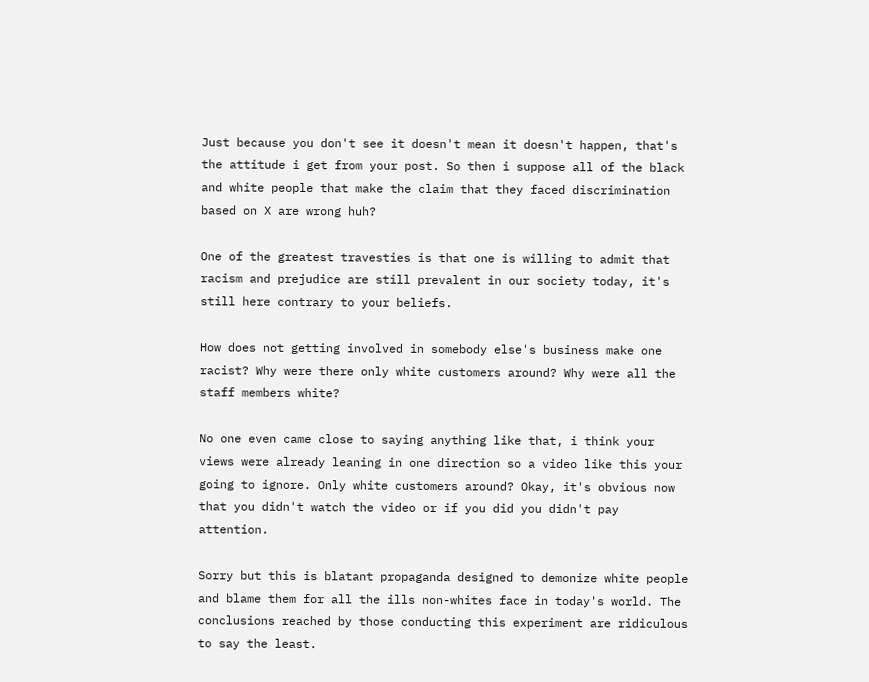Just because you don't see it doesn't mean it doesn't happen, that's the attitude i get from your post. So then i suppose all of the black and white people that make the claim that they faced discrimination based on X are wrong huh?

One of the greatest travesties is that one is willing to admit that racism and prejudice are still prevalent in our society today, it's still here contrary to your beliefs.

How does not getting involved in somebody else's business make one racist? Why were there only white customers around? Why were all the staff members white?

No one even came close to saying anything like that, i think your views were already leaning in one direction so a video like this your going to ignore. Only white customers around? Okay, it's obvious now that you didn't watch the video or if you did you didn't pay attention.

Sorry but this is blatant propaganda designed to demonize white people and blame them for all the ills non-whites face in today's world. The conclusions reached by those conducting this experiment are ridiculous to say the least.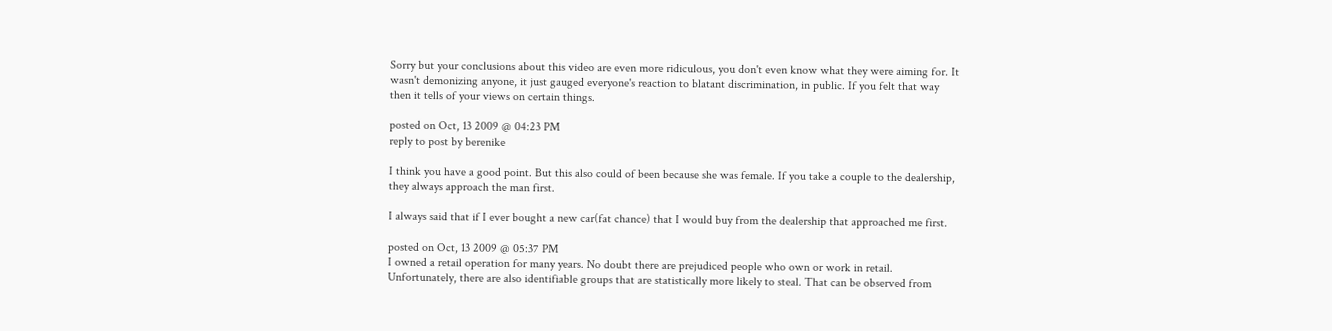Sorry but your conclusions about this video are even more ridiculous, you don't even know what they were aiming for. It wasn't demonizing anyone, it just gauged everyone's reaction to blatant discrimination, in public. If you felt that way then it tells of your views on certain things.

posted on Oct, 13 2009 @ 04:23 PM
reply to post by berenike

I think you have a good point. But this also could of been because she was female. If you take a couple to the dealership, they always approach the man first.

I always said that if I ever bought a new car(fat chance) that I would buy from the dealership that approached me first.

posted on Oct, 13 2009 @ 05:37 PM
I owned a retail operation for many years. No doubt there are prejudiced people who own or work in retail. Unfortunately, there are also identifiable groups that are statistically more likely to steal. That can be observed from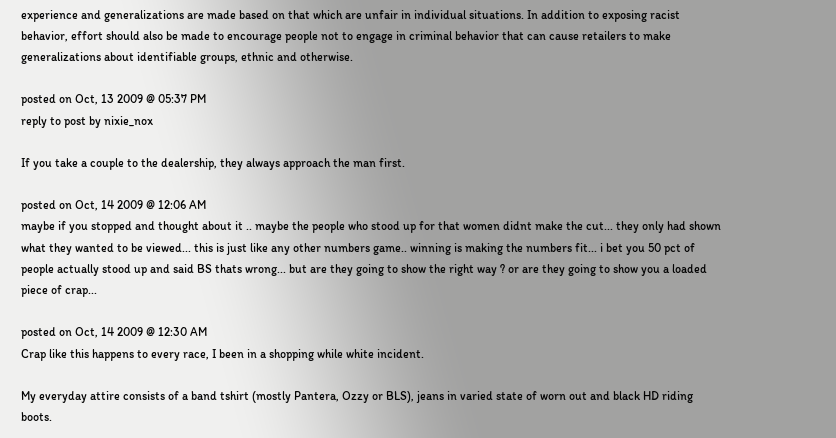experience and generalizations are made based on that which are unfair in individual situations. In addition to exposing racist behavior, effort should also be made to encourage people not to engage in criminal behavior that can cause retailers to make generalizations about identifiable groups, ethnic and otherwise.

posted on Oct, 13 2009 @ 05:37 PM
reply to post by nixie_nox

If you take a couple to the dealership, they always approach the man first.

posted on Oct, 14 2009 @ 12:06 AM
maybe if you stopped and thought about it .. maybe the people who stood up for that women didnt make the cut... they only had shown what they wanted to be viewed... this is just like any other numbers game.. winning is making the numbers fit... i bet you 50 pct of people actually stood up and said BS thats wrong... but are they going to show the right way ? or are they going to show you a loaded piece of crap...

posted on Oct, 14 2009 @ 12:30 AM
Crap like this happens to every race, I been in a shopping while white incident.

My everyday attire consists of a band tshirt (mostly Pantera, Ozzy or BLS), jeans in varied state of worn out and black HD riding boots.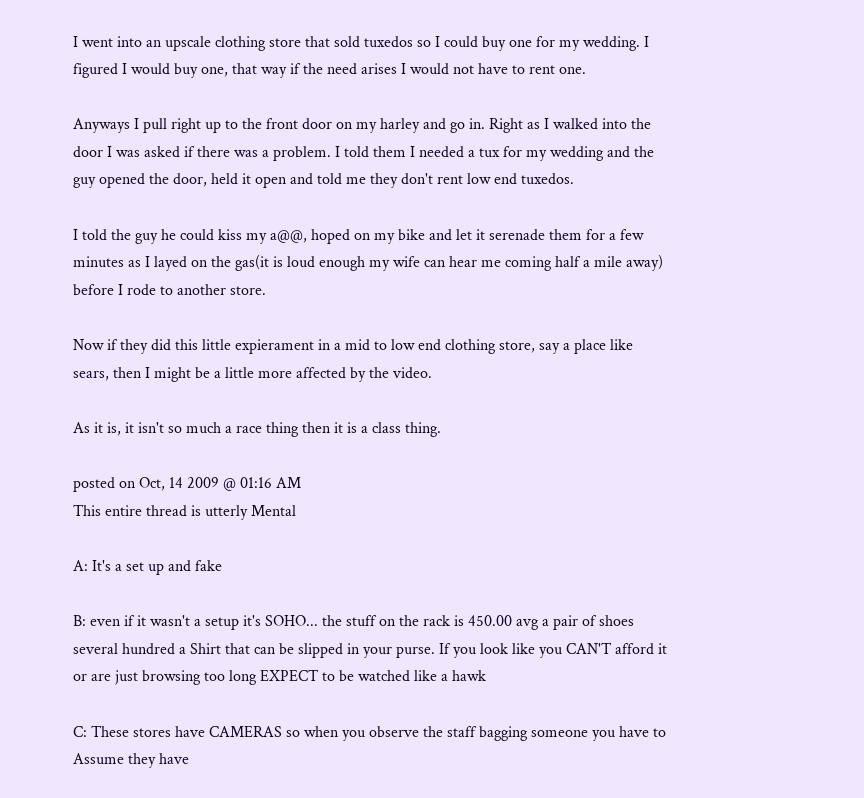I went into an upscale clothing store that sold tuxedos so I could buy one for my wedding. I figured I would buy one, that way if the need arises I would not have to rent one.

Anyways I pull right up to the front door on my harley and go in. Right as I walked into the door I was asked if there was a problem. I told them I needed a tux for my wedding and the guy opened the door, held it open and told me they don't rent low end tuxedos.

I told the guy he could kiss my a@@, hoped on my bike and let it serenade them for a few minutes as I layed on the gas(it is loud enough my wife can hear me coming half a mile away) before I rode to another store.

Now if they did this little expierament in a mid to low end clothing store, say a place like sears, then I might be a little more affected by the video.

As it is, it isn't so much a race thing then it is a class thing.

posted on Oct, 14 2009 @ 01:16 AM
This entire thread is utterly Mental

A: It's a set up and fake

B: even if it wasn't a setup it's SOHO... the stuff on the rack is 450.00 avg a pair of shoes several hundred a Shirt that can be slipped in your purse. If you look like you CAN'T afford it or are just browsing too long EXPECT to be watched like a hawk

C: These stores have CAMERAS so when you observe the staff bagging someone you have to Assume they have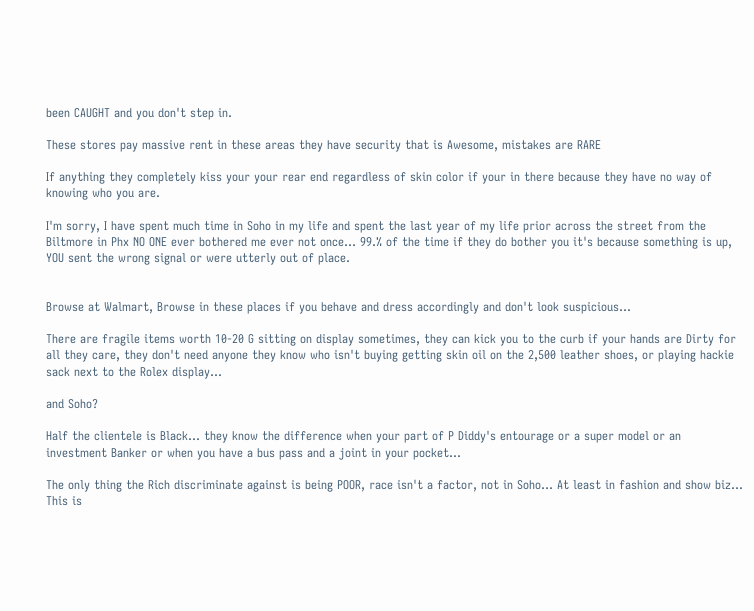been CAUGHT and you don't step in.

These stores pay massive rent in these areas they have security that is Awesome, mistakes are RARE

If anything they completely kiss your your rear end regardless of skin color if your in there because they have no way of knowing who you are.

I'm sorry, I have spent much time in Soho in my life and spent the last year of my life prior across the street from the Biltmore in Phx NO ONE ever bothered me ever not once... 99.% of the time if they do bother you it's because something is up, YOU sent the wrong signal or were utterly out of place.


Browse at Walmart, Browse in these places if you behave and dress accordingly and don't look suspicious...

There are fragile items worth 10-20 G sitting on display sometimes, they can kick you to the curb if your hands are Dirty for all they care, they don't need anyone they know who isn't buying getting skin oil on the 2,500 leather shoes, or playing hackie sack next to the Rolex display...

and Soho?

Half the clientele is Black... they know the difference when your part of P Diddy's entourage or a super model or an investment Banker or when you have a bus pass and a joint in your pocket...

The only thing the Rich discriminate against is being POOR, race isn't a factor, not in Soho... At least in fashion and show biz... This is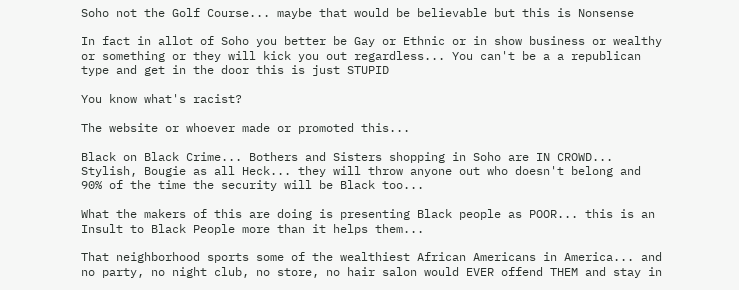Soho not the Golf Course... maybe that would be believable but this is Nonsense

In fact in allot of Soho you better be Gay or Ethnic or in show business or wealthy or something or they will kick you out regardless... You can't be a a republican type and get in the door this is just STUPID

You know what's racist?

The website or whoever made or promoted this...

Black on Black Crime... Bothers and Sisters shopping in Soho are IN CROWD... Stylish, Bougie as all Heck... they will throw anyone out who doesn't belong and 90% of the time the security will be Black too...

What the makers of this are doing is presenting Black people as POOR... this is an Insult to Black People more than it helps them...

That neighborhood sports some of the wealthiest African Americans in America... and no party, no night club, no store, no hair salon would EVER offend THEM and stay in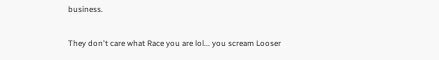business.

They don't care what Race you are lol... you scream Looser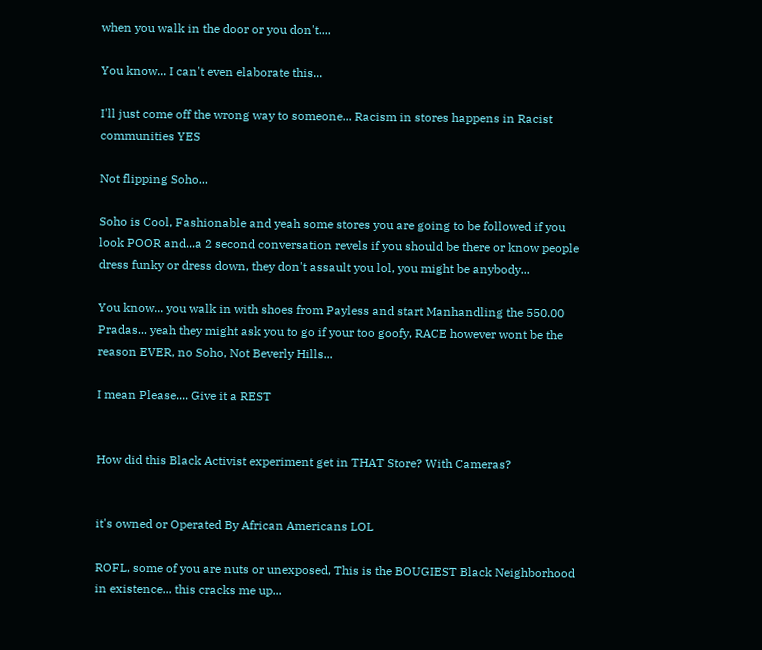when you walk in the door or you don't....

You know... I can't even elaborate this...

I'll just come off the wrong way to someone... Racism in stores happens in Racist communities YES

Not flipping Soho...

Soho is Cool, Fashionable and yeah some stores you are going to be followed if you look POOR and...a 2 second conversation revels if you should be there or know people dress funky or dress down, they don't assault you lol, you might be anybody...

You know... you walk in with shoes from Payless and start Manhandling the 550.00 Pradas... yeah they might ask you to go if your too goofy, RACE however wont be the reason EVER, no Soho, Not Beverly Hills...

I mean Please.... Give it a REST


How did this Black Activist experiment get in THAT Store? With Cameras?


it's owned or Operated By African Americans LOL

ROFL, some of you are nuts or unexposed, This is the BOUGIEST Black Neighborhood in existence... this cracks me up...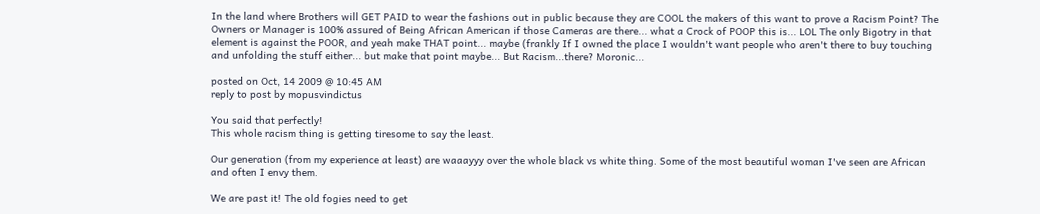In the land where Brothers will GET PAID to wear the fashions out in public because they are COOL the makers of this want to prove a Racism Point? The Owners or Manager is 100% assured of Being African American if those Cameras are there... what a Crock of POOP this is... LOL The only Bigotry in that element is against the POOR, and yeah make THAT point... maybe (frankly If I owned the place I wouldn't want people who aren't there to buy touching and unfolding the stuff either... but make that point maybe... But Racism...there? Moronic...

posted on Oct, 14 2009 @ 10:45 AM
reply to post by mopusvindictus

You said that perfectly!
This whole racism thing is getting tiresome to say the least.

Our generation (from my experience at least) are waaayyy over the whole black vs white thing. Some of the most beautiful woman I've seen are African and often I envy them.

We are past it! The old fogies need to get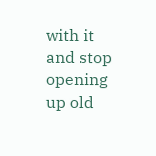with it and stop opening up old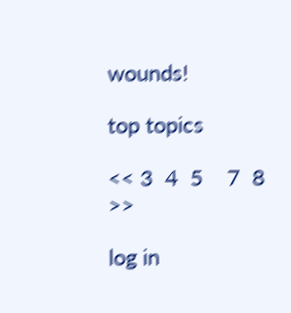wounds!

top topics

<< 3  4  5    7  8 >>

log in